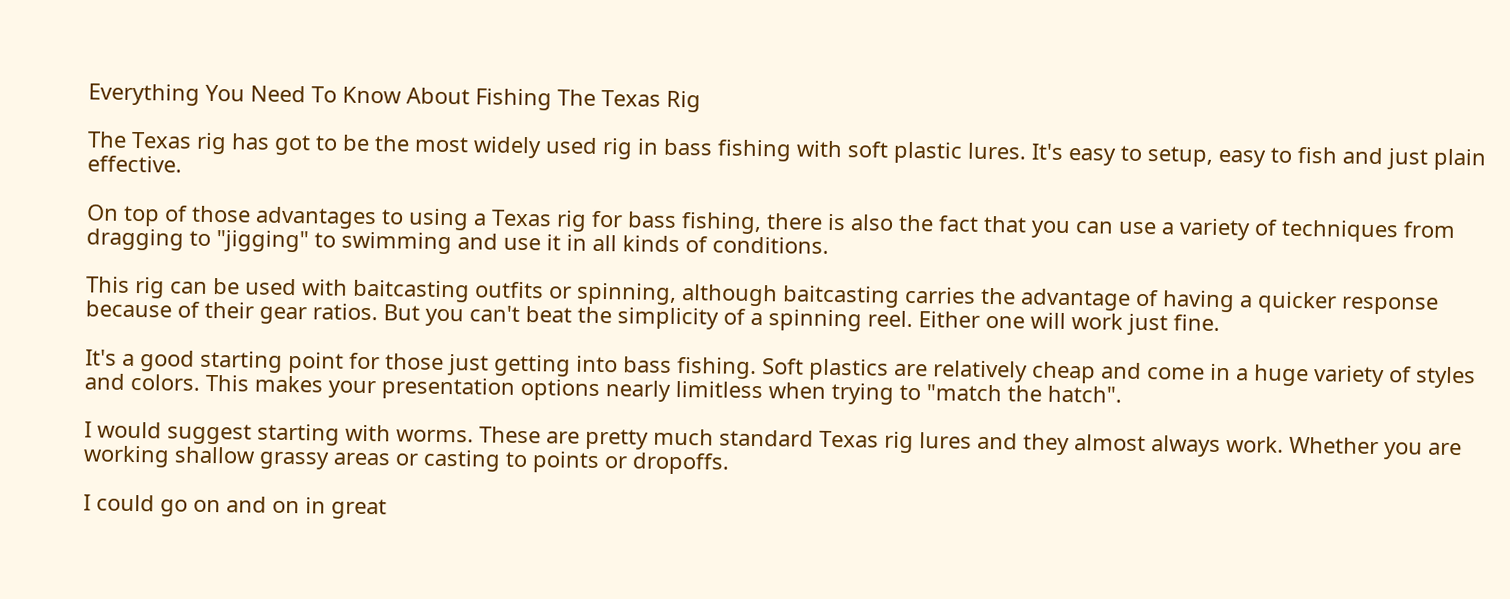Everything You Need To Know About Fishing The Texas Rig

The Texas rig has got to be the most widely used rig in bass fishing with soft plastic lures. It's easy to setup, easy to fish and just plain effective.

On top of those advantages to using a Texas rig for bass fishing, there is also the fact that you can use a variety of techniques from dragging to "jigging" to swimming and use it in all kinds of conditions.

This rig can be used with baitcasting outfits or spinning, although baitcasting carries the advantage of having a quicker response because of their gear ratios. But you can't beat the simplicity of a spinning reel. Either one will work just fine.

It's a good starting point for those just getting into bass fishing. Soft plastics are relatively cheap and come in a huge variety of styles and colors. This makes your presentation options nearly limitless when trying to "match the hatch".

I would suggest starting with worms. These are pretty much standard Texas rig lures and they almost always work. Whether you are working shallow grassy areas or casting to points or dropoffs.

I could go on and on in great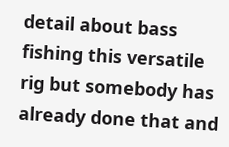detail about bass fishing this versatile rig but somebody has already done that and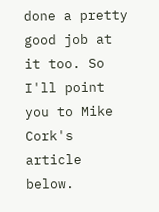done a pretty good job at it too. So I'll point you to Mike Cork's article below.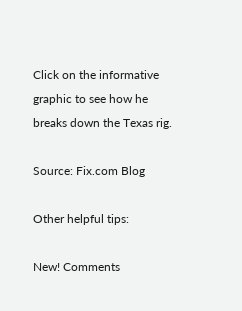Click on the informative graphic to see how he breaks down the Texas rig.

Source: Fix.com Blog

Other helpful tips:

New! Comments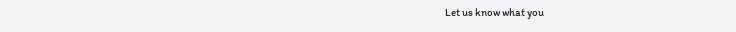Let us know what you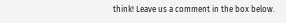think! Leave us a comment in the box below.